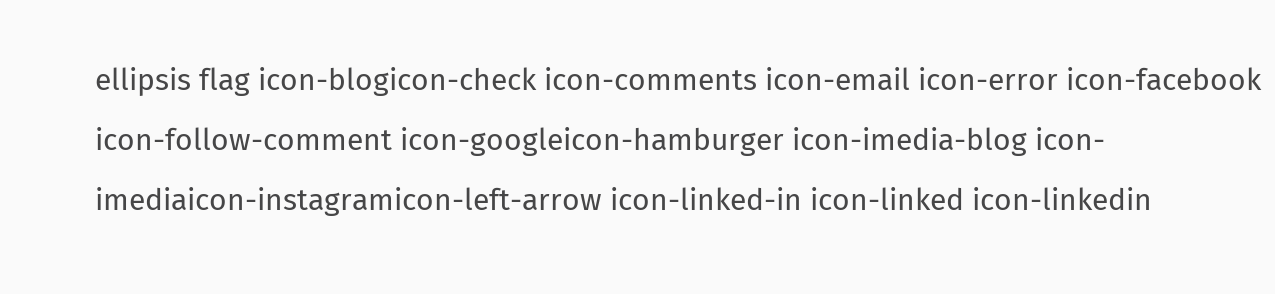ellipsis flag icon-blogicon-check icon-comments icon-email icon-error icon-facebook icon-follow-comment icon-googleicon-hamburger icon-imedia-blog icon-imediaicon-instagramicon-left-arrow icon-linked-in icon-linked icon-linkedin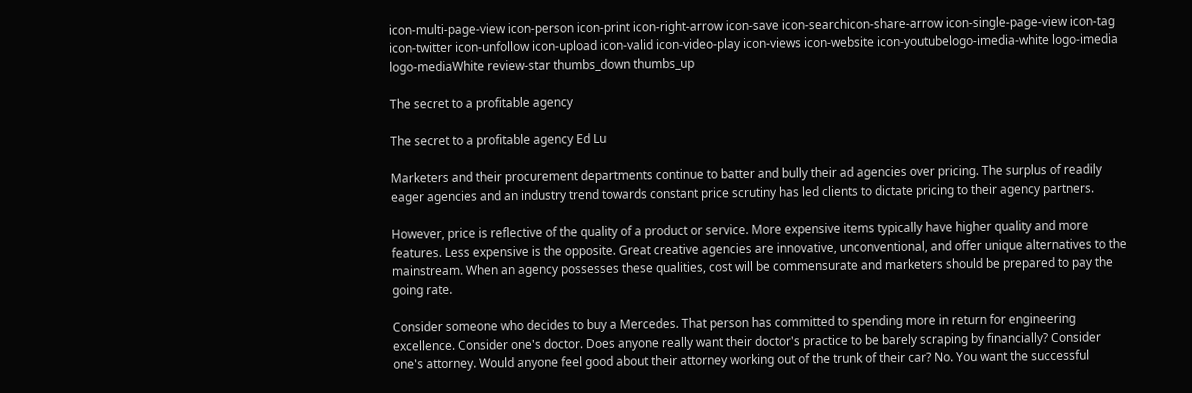icon-multi-page-view icon-person icon-print icon-right-arrow icon-save icon-searchicon-share-arrow icon-single-page-view icon-tag icon-twitter icon-unfollow icon-upload icon-valid icon-video-play icon-views icon-website icon-youtubelogo-imedia-white logo-imedia logo-mediaWhite review-star thumbs_down thumbs_up

The secret to a profitable agency

The secret to a profitable agency Ed Lu

Marketers and their procurement departments continue to batter and bully their ad agencies over pricing. The surplus of readily eager agencies and an industry trend towards constant price scrutiny has led clients to dictate pricing to their agency partners.

However, price is reflective of the quality of a product or service. More expensive items typically have higher quality and more features. Less expensive is the opposite. Great creative agencies are innovative, unconventional, and offer unique alternatives to the mainstream. When an agency possesses these qualities, cost will be commensurate and marketers should be prepared to pay the going rate.

Consider someone who decides to buy a Mercedes. That person has committed to spending more in return for engineering excellence. Consider one's doctor. Does anyone really want their doctor's practice to be barely scraping by financially? Consider one's attorney. Would anyone feel good about their attorney working out of the trunk of their car? No. You want the successful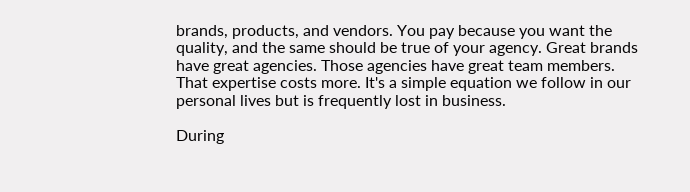brands, products, and vendors. You pay because you want the quality, and the same should be true of your agency. Great brands have great agencies. Those agencies have great team members. That expertise costs more. It's a simple equation we follow in our personal lives but is frequently lost in business.

During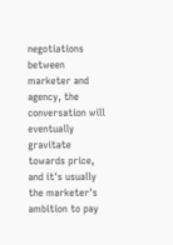negotiations between marketer and agency, the conversation will eventually gravitate towards price, and it's usually the marketer's ambition to pay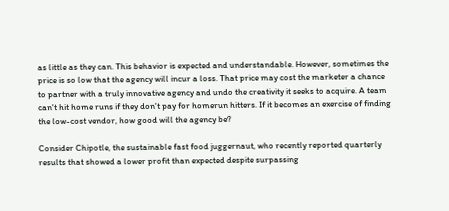as little as they can. This behavior is expected and understandable. However, sometimes the price is so low that the agency will incur a loss. That price may cost the marketer a chance to partner with a truly innovative agency and undo the creativity it seeks to acquire. A team can't hit home runs if they don't pay for homerun hitters. If it becomes an exercise of finding the low-cost vendor, how good will the agency be?

Consider Chipotle, the sustainable fast food juggernaut, who recently reported quarterly results that showed a lower profit than expected despite surpassing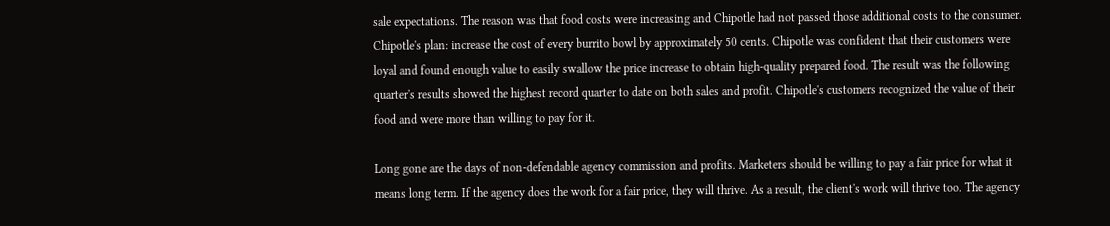sale expectations. The reason was that food costs were increasing and Chipotle had not passed those additional costs to the consumer. Chipotle's plan: increase the cost of every burrito bowl by approximately 50 cents. Chipotle was confident that their customers were loyal and found enough value to easily swallow the price increase to obtain high-quality prepared food. The result was the following quarter's results showed the highest record quarter to date on both sales and profit. Chipotle's customers recognized the value of their food and were more than willing to pay for it.

Long gone are the days of non-defendable agency commission and profits. Marketers should be willing to pay a fair price for what it means long term. If the agency does the work for a fair price, they will thrive. As a result, the client's work will thrive too. The agency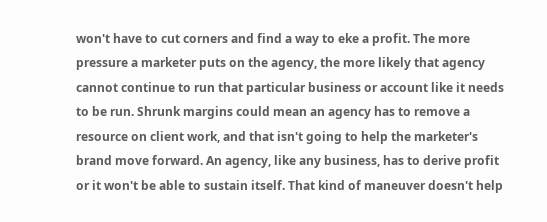won't have to cut corners and find a way to eke a profit. The more pressure a marketer puts on the agency, the more likely that agency cannot continue to run that particular business or account like it needs to be run. Shrunk margins could mean an agency has to remove a resource on client work, and that isn't going to help the marketer's brand move forward. An agency, like any business, has to derive profit or it won't be able to sustain itself. That kind of maneuver doesn't help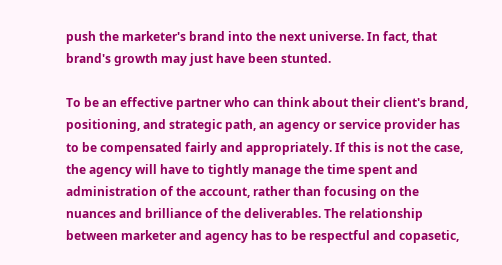push the marketer's brand into the next universe. In fact, that brand's growth may just have been stunted.

To be an effective partner who can think about their client's brand, positioning, and strategic path, an agency or service provider has to be compensated fairly and appropriately. If this is not the case, the agency will have to tightly manage the time spent and administration of the account, rather than focusing on the nuances and brilliance of the deliverables. The relationship between marketer and agency has to be respectful and copasetic,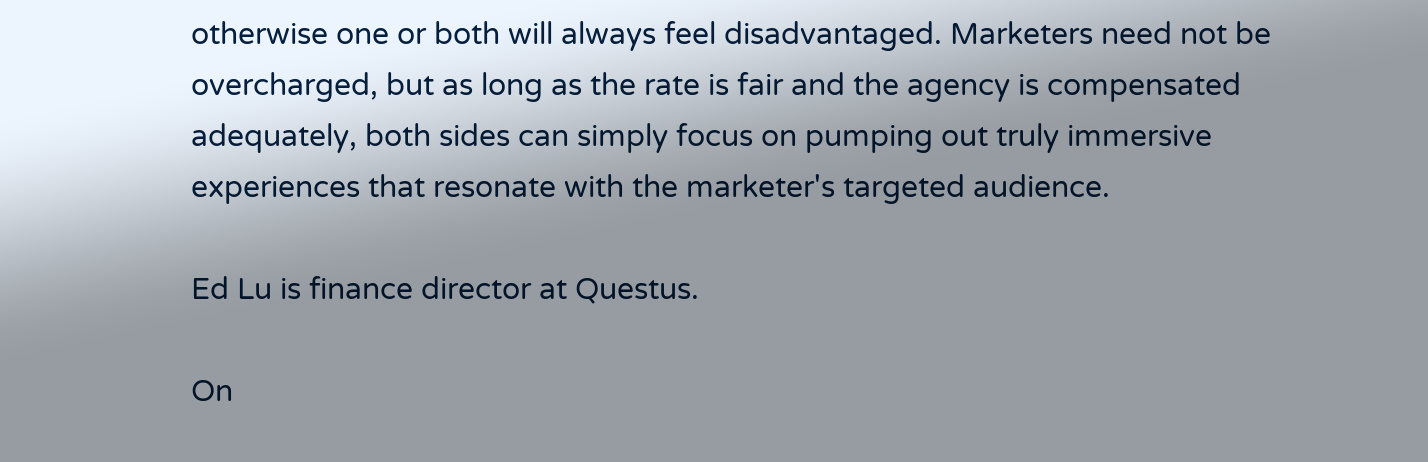otherwise one or both will always feel disadvantaged. Marketers need not be overcharged, but as long as the rate is fair and the agency is compensated adequately, both sides can simply focus on pumping out truly immersive experiences that resonate with the marketer's targeted audience.

Ed Lu is finance director at Questus.

On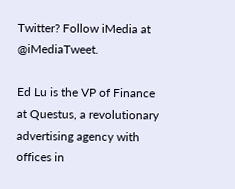Twitter? Follow iMedia at @iMediaTweet.

Ed Lu is the VP of Finance at Questus, a revolutionary advertising agency with offices in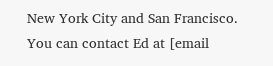New York City and San Francisco. You can contact Ed at [email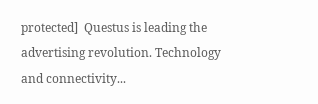protected]  Questus is leading the advertising revolution. Technology and connectivity...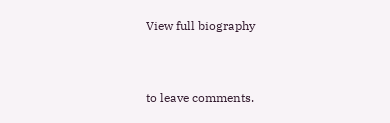View full biography


to leave comments.